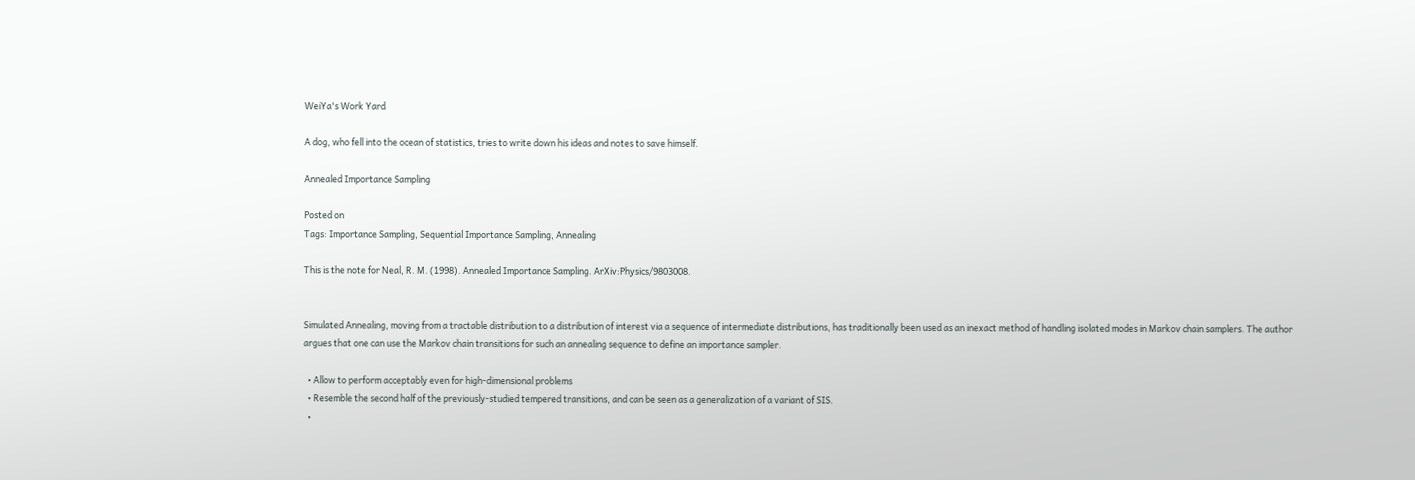WeiYa's Work Yard

A dog, who fell into the ocean of statistics, tries to write down his ideas and notes to save himself.

Annealed Importance Sampling

Posted on
Tags: Importance Sampling, Sequential Importance Sampling, Annealing

This is the note for Neal, R. M. (1998). Annealed Importance Sampling. ArXiv:Physics/9803008.


Simulated Annealing, moving from a tractable distribution to a distribution of interest via a sequence of intermediate distributions, has traditionally been used as an inexact method of handling isolated modes in Markov chain samplers. The author argues that one can use the Markov chain transitions for such an annealing sequence to define an importance sampler.

  • Allow to perform acceptably even for high-dimensional problems
  • Resemble the second half of the previously-studied tempered transitions, and can be seen as a generalization of a variant of SIS.
  •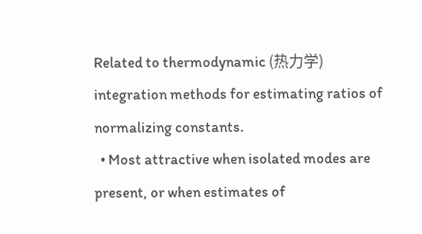Related to thermodynamic (热力学) integration methods for estimating ratios of normalizing constants.
  • Most attractive when isolated modes are present, or when estimates of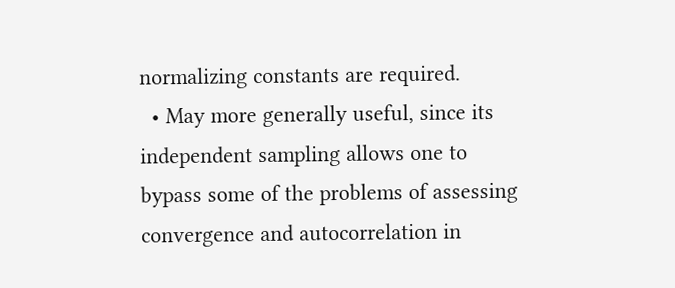normalizing constants are required.
  • May more generally useful, since its independent sampling allows one to bypass some of the problems of assessing convergence and autocorrelation in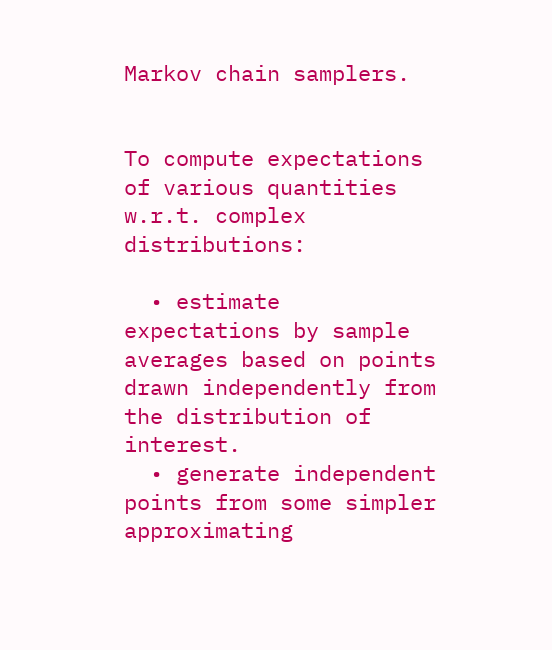Markov chain samplers.


To compute expectations of various quantities w.r.t. complex distributions:

  • estimate expectations by sample averages based on points drawn independently from the distribution of interest.
  • generate independent points from some simpler approximating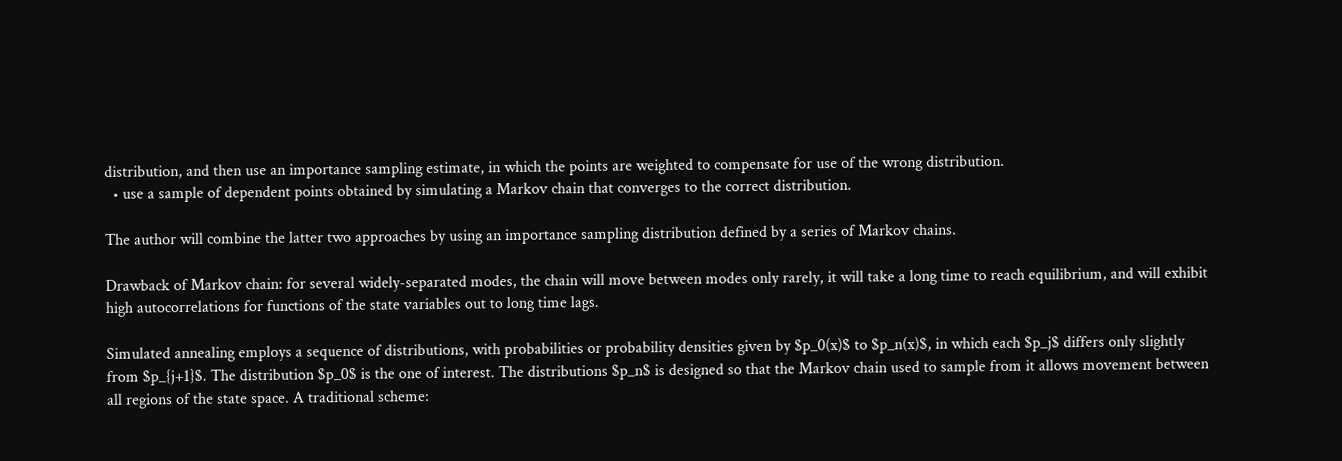distribution, and then use an importance sampling estimate, in which the points are weighted to compensate for use of the wrong distribution.
  • use a sample of dependent points obtained by simulating a Markov chain that converges to the correct distribution.

The author will combine the latter two approaches by using an importance sampling distribution defined by a series of Markov chains.

Drawback of Markov chain: for several widely-separated modes, the chain will move between modes only rarely, it will take a long time to reach equilibrium, and will exhibit high autocorrelations for functions of the state variables out to long time lags.

Simulated annealing employs a sequence of distributions, with probabilities or probability densities given by $p_0(x)$ to $p_n(x)$, in which each $p_j$ differs only slightly from $p_{j+1}$. The distribution $p_0$ is the one of interest. The distributions $p_n$ is designed so that the Markov chain used to sample from it allows movement between all regions of the state space. A traditional scheme: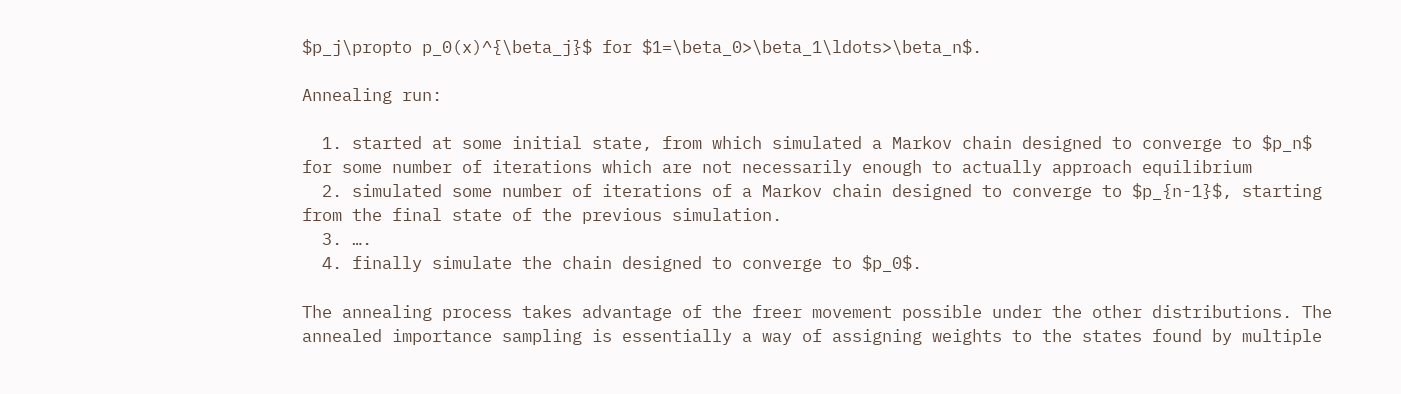$p_j\propto p_0(x)^{\beta_j}$ for $1=\beta_0>\beta_1\ldots>\beta_n$.

Annealing run:

  1. started at some initial state, from which simulated a Markov chain designed to converge to $p_n$ for some number of iterations which are not necessarily enough to actually approach equilibrium
  2. simulated some number of iterations of a Markov chain designed to converge to $p_{n-1}$, starting from the final state of the previous simulation.
  3. ….
  4. finally simulate the chain designed to converge to $p_0$.

The annealing process takes advantage of the freer movement possible under the other distributions. The annealed importance sampling is essentially a way of assigning weights to the states found by multiple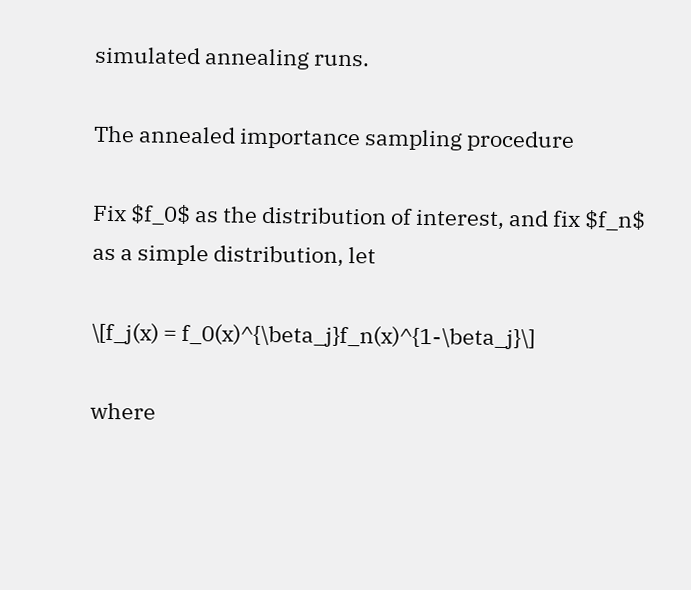simulated annealing runs.

The annealed importance sampling procedure

Fix $f_0$ as the distribution of interest, and fix $f_n$ as a simple distribution, let

\[f_j(x) = f_0(x)^{\beta_j}f_n(x)^{1-\beta_j}\]

where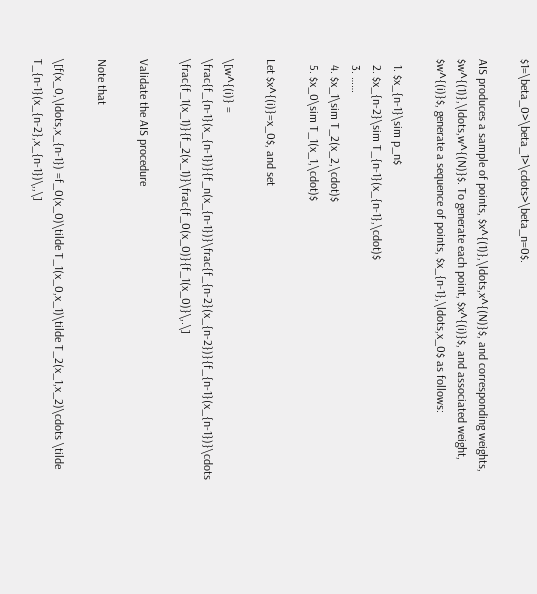$1=\beta_0>\beta_1>\cdots>\beta_n=0$.

AIS produces a sample of points, $x^{(1)},\ldots,x^{(N)}$, and corresponding weights, $w^{(1)},\ldots,w^{(N)}$. To generate each point, $x^{(i)}$, and associated weight, $w^{(i)}$, generate a sequence of points, $x_{n-1},\ldots,x_0$ as follows:

  1. $x_{n-1}\sim p_n$
  2. $x_{n-2}\sim T_{n-1}(x_{n-1},\cdot)$
  3. ……
  4. $x_1\sim T_2(x_2,\cdot)$
  5. $x_0\sim T_1(x_1,\cdot)$

Let $x^{(i)}=x_0$, and set

\[w^{(i)} = \frac{f_{n-1}(x_{n-1})}{f_n(x_{n-1})}\frac{f_{n-2}(x_{n-2})}{f_{n-1}(x_{n-1})}\cdots \frac{f_1(x_1)}{f_2(x_1)}\frac{f_0(x_0)}{f_1(x_0)}\,.\]

Validate the AIS procedure

Note that

\[f(x_0,\ldots,x_{n-1}) =f_0(x_0)\tilde T_1(x_0,x_1)\tilde T_2(x_1,x_2)\cdots \tilde T_{n-1}(x_{n-2},x_{n-1})\,,\]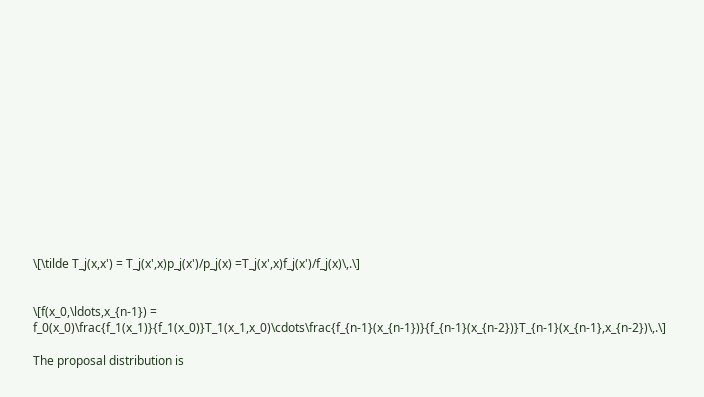\[\tilde T_j(x,x') = T_j(x',x)p_j(x')/p_j(x) =T_j(x',x)f_j(x')/f_j(x)\,.\]


\[f(x_0,\ldots,x_{n-1}) = f_0(x_0)\frac{f_1(x_1)}{f_1(x_0)}T_1(x_1,x_0)\cdots\frac{f_{n-1}(x_{n-1})}{f_{n-1}(x_{n-2})}T_{n-1}(x_{n-1},x_{n-2})\,.\]

The proposal distribution is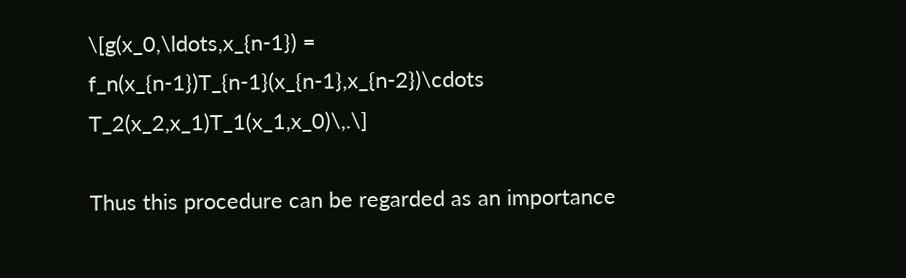\[g(x_0,\ldots,x_{n-1}) = f_n(x_{n-1})T_{n-1}(x_{n-1},x_{n-2})\cdots T_2(x_2,x_1)T_1(x_1,x_0)\,.\]

Thus this procedure can be regarded as an importance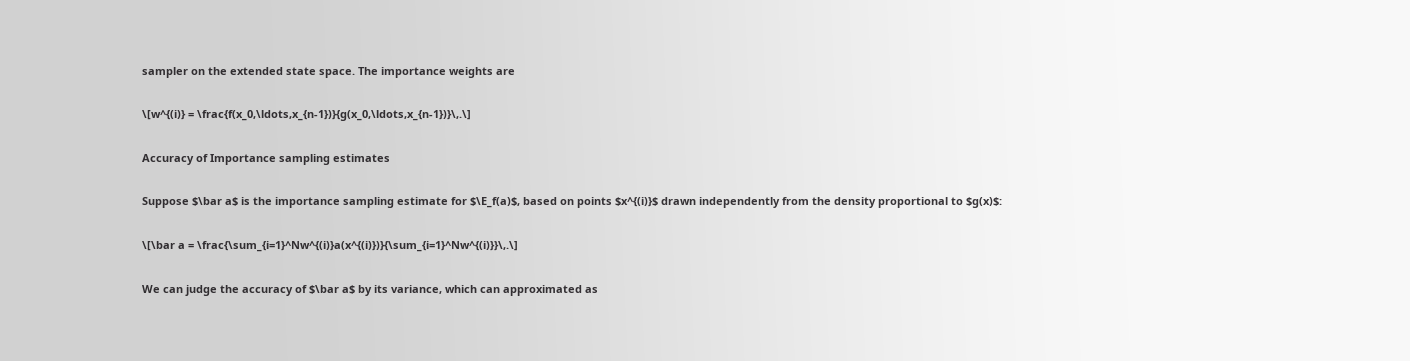sampler on the extended state space. The importance weights are

\[w^{(i)} = \frac{f(x_0,\ldots,x_{n-1})}{g(x_0,\ldots,x_{n-1})}\,.\]

Accuracy of Importance sampling estimates

Suppose $\bar a$ is the importance sampling estimate for $\E_f(a)$, based on points $x^{(i)}$ drawn independently from the density proportional to $g(x)$:

\[\bar a = \frac{\sum_{i=1}^Nw^{(i)}a(x^{(i)})}{\sum_{i=1}^Nw^{(i)}}\,.\]

We can judge the accuracy of $\bar a$ by its variance, which can approximated as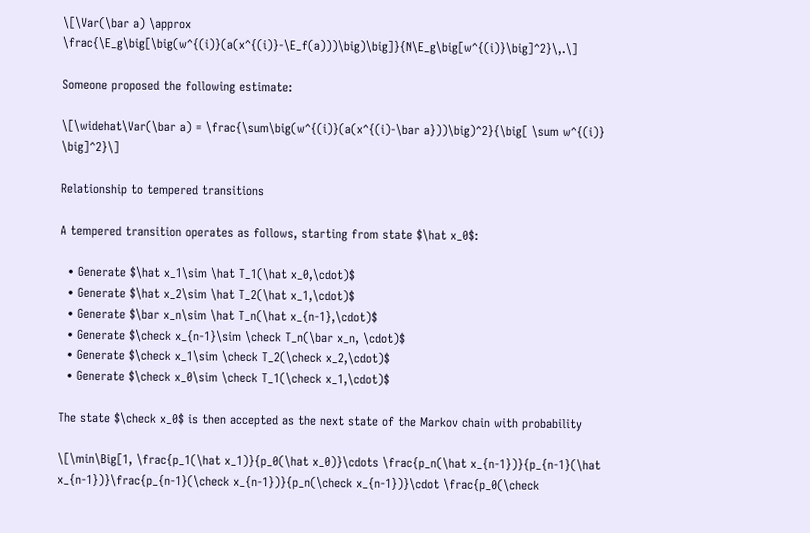\[\Var(\bar a) \approx \frac{\E_g\big[\big(w^{(i)}(a(x^{(i)}-\E_f(a)))\big)\big]}{N\E_g\big[w^{(i)}\big]^2}\,.\]

Someone proposed the following estimate:

\[\widehat\Var(\bar a) = \frac{\sum\big(w^{(i)}(a(x^{(i)-\bar a}))\big)^2}{\big[ \sum w^{(i)} \big]^2}\]

Relationship to tempered transitions

A tempered transition operates as follows, starting from state $\hat x_0$:

  • Generate $\hat x_1\sim \hat T_1(\hat x_0,\cdot)$
  • Generate $\hat x_2\sim \hat T_2(\hat x_1,\cdot)$
  • Generate $\bar x_n\sim \hat T_n(\hat x_{n-1},\cdot)$
  • Generate $\check x_{n-1}\sim \check T_n(\bar x_n, \cdot)$
  • Generate $\check x_1\sim \check T_2(\check x_2,\cdot)$
  • Generate $\check x_0\sim \check T_1(\check x_1,\cdot)$

The state $\check x_0$ is then accepted as the next state of the Markov chain with probability

\[\min\Big[1, \frac{p_1(\hat x_1)}{p_0(\hat x_0)}\cdots \frac{p_n(\hat x_{n-1})}{p_{n-1}(\hat x_{n-1})}\frac{p_{n-1}(\check x_{n-1})}{p_n(\check x_{n-1})}\cdot \frac{p_0(\check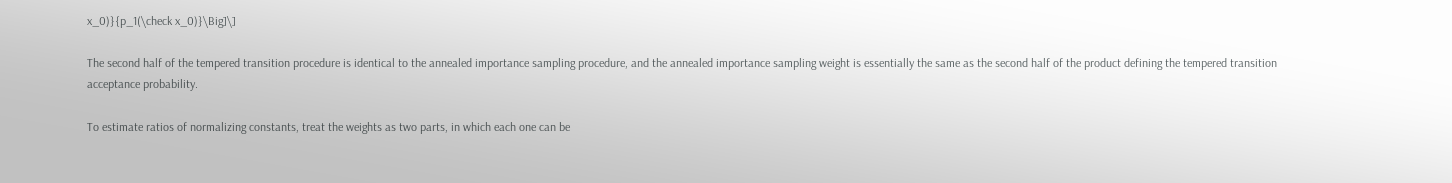x_0)}{p_1(\check x_0)}\Big]\]

The second half of the tempered transition procedure is identical to the annealed importance sampling procedure, and the annealed importance sampling weight is essentially the same as the second half of the product defining the tempered transition acceptance probability.

To estimate ratios of normalizing constants, treat the weights as two parts, in which each one can be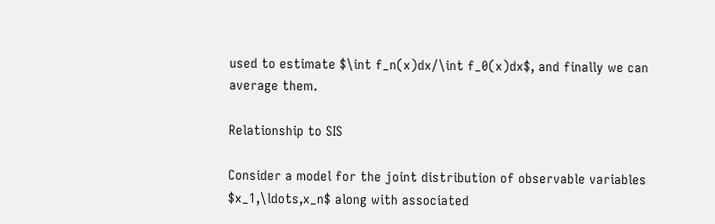used to estimate $\int f_n(x)dx/\int f_0(x)dx$, and finally we can average them.

Relationship to SIS

Consider a model for the joint distribution of observable variables $x_1,\ldots,x_n$ along with associated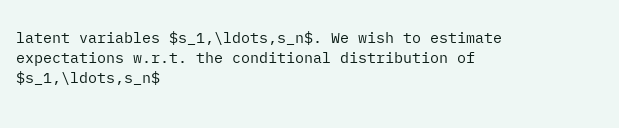latent variables $s_1,\ldots,s_n$. We wish to estimate expectations w.r.t. the conditional distribution of $s_1,\ldots,s_n$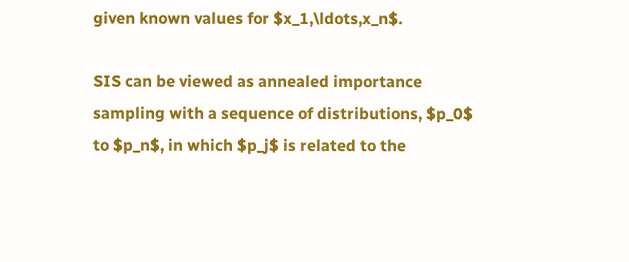given known values for $x_1,\ldots,x_n$.

SIS can be viewed as annealed importance sampling with a sequence of distributions, $p_0$ to $p_n$, in which $p_j$ is related to the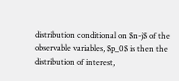distribution conditional on $n-j$ of the observable variables, $p_0$ is then the distribution of interest,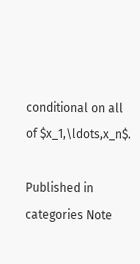conditional on all of $x_1,\ldots,x_n$.

Published in categories Note